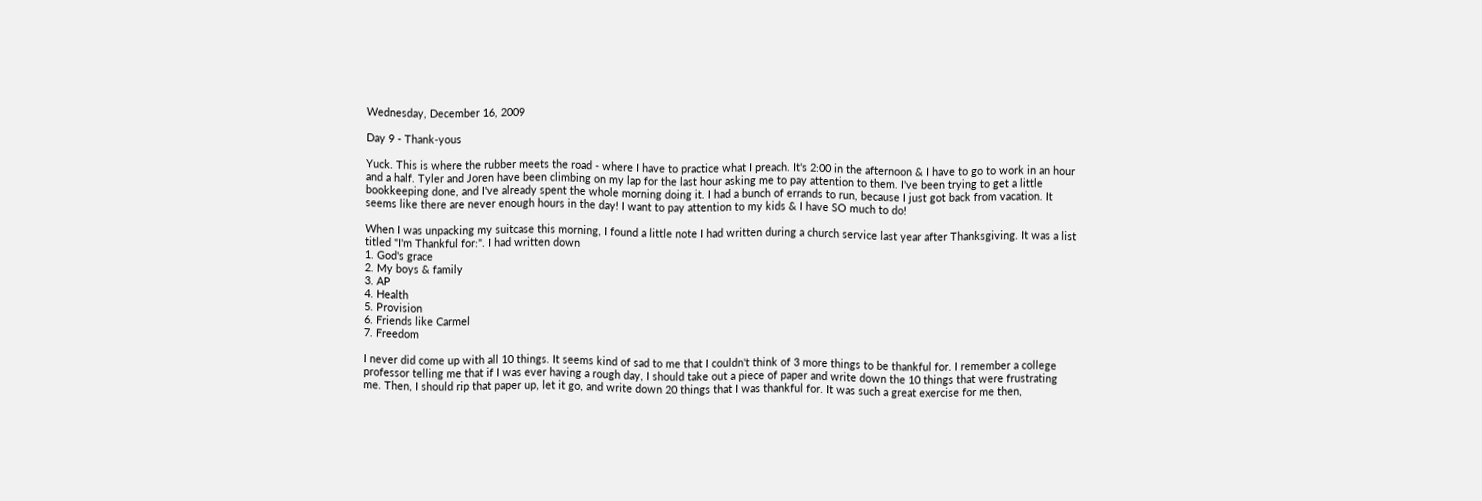Wednesday, December 16, 2009

Day 9 - Thank-yous

Yuck. This is where the rubber meets the road - where I have to practice what I preach. It's 2:00 in the afternoon & I have to go to work in an hour and a half. Tyler and Joren have been climbing on my lap for the last hour asking me to pay attention to them. I've been trying to get a little bookkeeping done, and I've already spent the whole morning doing it. I had a bunch of errands to run, because I just got back from vacation. It seems like there are never enough hours in the day! I want to pay attention to my kids & I have SO much to do!

When I was unpacking my suitcase this morning, I found a little note I had written during a church service last year after Thanksgiving. It was a list titled "I'm Thankful for:". I had written down
1. God's grace
2. My boys & family
3. AP
4. Health
5. Provision
6. Friends like Carmel
7. Freedom

I never did come up with all 10 things. It seems kind of sad to me that I couldn't think of 3 more things to be thankful for. I remember a college professor telling me that if I was ever having a rough day, I should take out a piece of paper and write down the 10 things that were frustrating me. Then, I should rip that paper up, let it go, and write down 20 things that I was thankful for. It was such a great exercise for me then,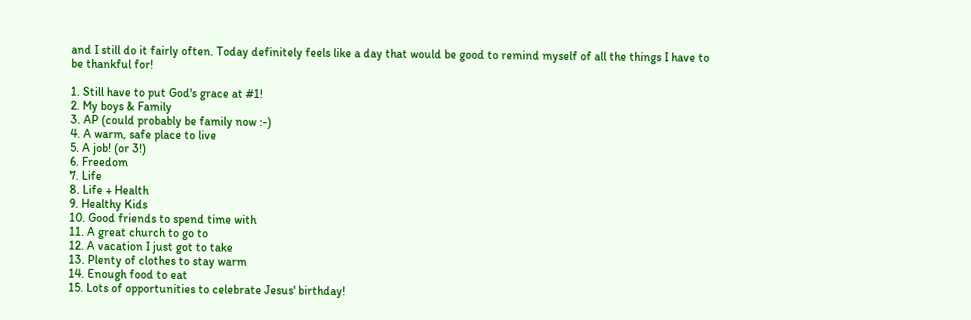and I still do it fairly often. Today definitely feels like a day that would be good to remind myself of all the things I have to be thankful for!

1. Still have to put God's grace at #1!
2. My boys & Family
3. AP (could probably be family now :-)
4. A warm, safe place to live
5. A job! (or 3!)
6. Freedom
7. Life
8. Life + Health
9. Healthy Kids
10. Good friends to spend time with
11. A great church to go to
12. A vacation I just got to take
13. Plenty of clothes to stay warm
14. Enough food to eat
15. Lots of opportunities to celebrate Jesus' birthday!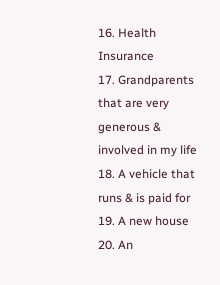16. Health Insurance
17. Grandparents that are very generous & involved in my life
18. A vehicle that runs & is paid for
19. A new house
20. An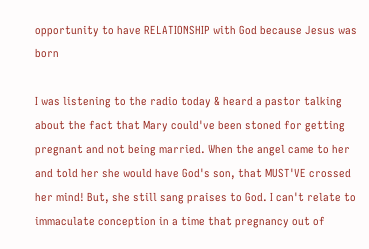opportunity to have RELATIONSHIP with God because Jesus was born

I was listening to the radio today & heard a pastor talking about the fact that Mary could've been stoned for getting pregnant and not being married. When the angel came to her and told her she would have God's son, that MUST'VE crossed her mind! But, she still sang praises to God. I can't relate to immaculate conception in a time that pregnancy out of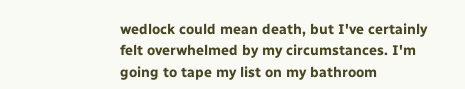wedlock could mean death, but I've certainly felt overwhelmed by my circumstances. I'm going to tape my list on my bathroom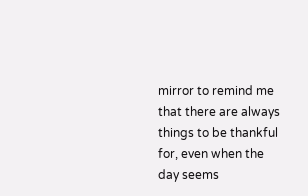mirror to remind me that there are always things to be thankful for, even when the day seems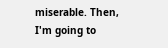miserable. Then, I'm going to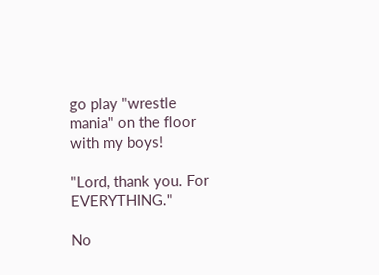go play "wrestle mania" on the floor with my boys!

"Lord, thank you. For EVERYTHING."

No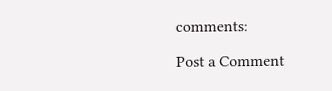comments:

Post a Comment